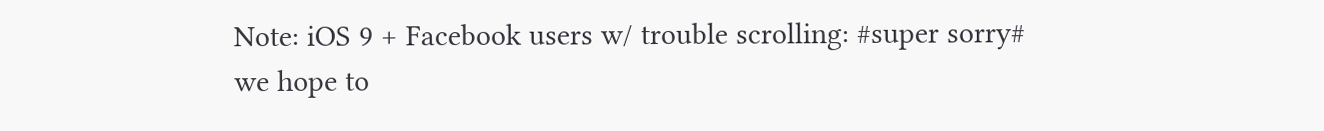Note: iOS 9 + Facebook users w/ trouble scrolling: #super sorry# we hope to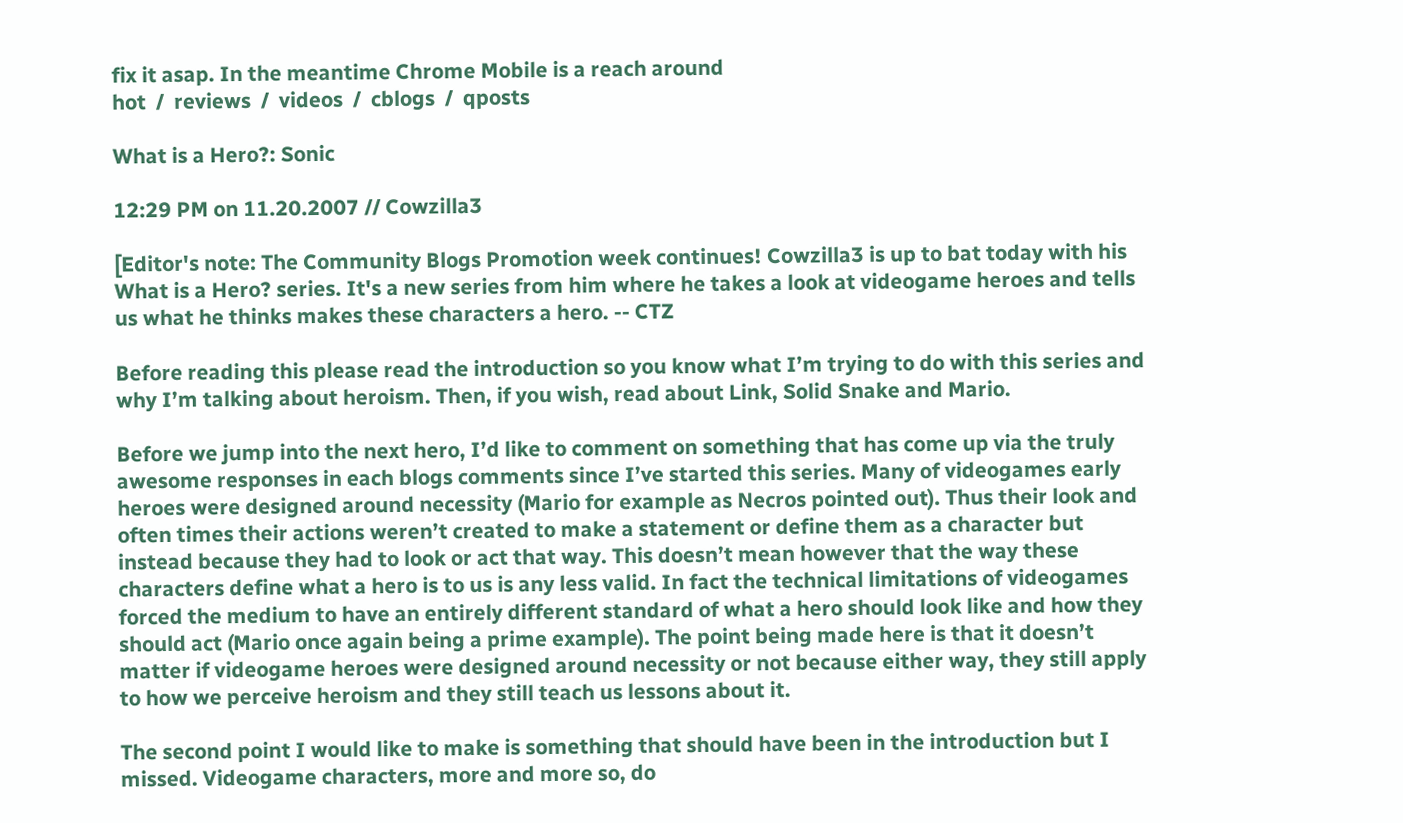fix it asap. In the meantime Chrome Mobile is a reach around
hot  /  reviews  /  videos  /  cblogs  /  qposts

What is a Hero?: Sonic

12:29 PM on 11.20.2007 // Cowzilla3

[Editor's note: The Community Blogs Promotion week continues! Cowzilla3 is up to bat today with his What is a Hero? series. It's a new series from him where he takes a look at videogame heroes and tells us what he thinks makes these characters a hero. -- CTZ

Before reading this please read the introduction so you know what I’m trying to do with this series and why I’m talking about heroism. Then, if you wish, read about Link, Solid Snake and Mario.

Before we jump into the next hero, I’d like to comment on something that has come up via the truly awesome responses in each blogs comments since I’ve started this series. Many of videogames early heroes were designed around necessity (Mario for example as Necros pointed out). Thus their look and often times their actions weren’t created to make a statement or define them as a character but instead because they had to look or act that way. This doesn’t mean however that the way these characters define what a hero is to us is any less valid. In fact the technical limitations of videogames forced the medium to have an entirely different standard of what a hero should look like and how they should act (Mario once again being a prime example). The point being made here is that it doesn’t matter if videogame heroes were designed around necessity or not because either way, they still apply to how we perceive heroism and they still teach us lessons about it.

The second point I would like to make is something that should have been in the introduction but I missed. Videogame characters, more and more so, do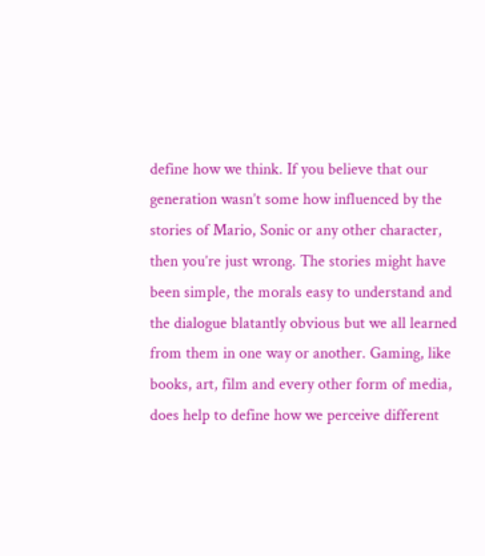define how we think. If you believe that our generation wasn’t some how influenced by the stories of Mario, Sonic or any other character, then you’re just wrong. The stories might have been simple, the morals easy to understand and the dialogue blatantly obvious but we all learned from them in one way or another. Gaming, like books, art, film and every other form of media, does help to define how we perceive different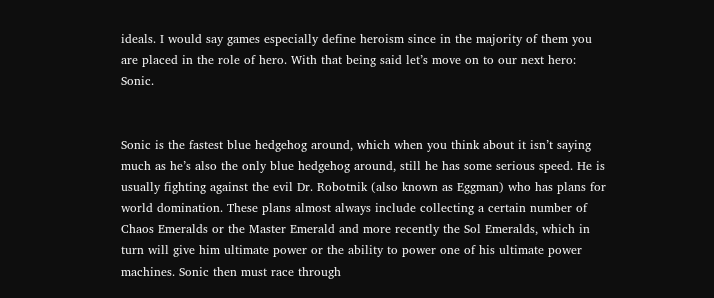ideals. I would say games especially define heroism since in the majority of them you are placed in the role of hero. With that being said let’s move on to our next hero: Sonic.


Sonic is the fastest blue hedgehog around, which when you think about it isn’t saying much as he’s also the only blue hedgehog around, still he has some serious speed. He is usually fighting against the evil Dr. Robotnik (also known as Eggman) who has plans for world domination. These plans almost always include collecting a certain number of Chaos Emeralds or the Master Emerald and more recently the Sol Emeralds, which in turn will give him ultimate power or the ability to power one of his ultimate power machines. Sonic then must race through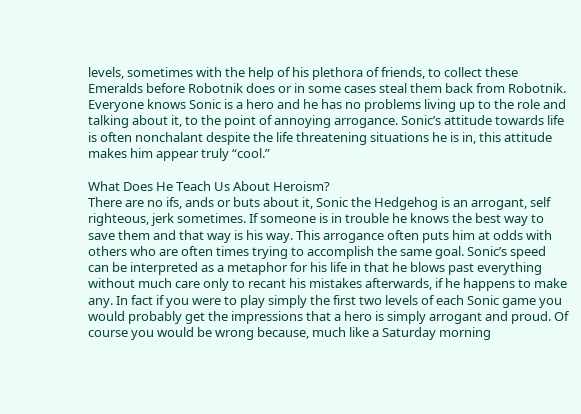levels, sometimes with the help of his plethora of friends, to collect these Emeralds before Robotnik does or in some cases steal them back from Robotnik. Everyone knows Sonic is a hero and he has no problems living up to the role and talking about it, to the point of annoying arrogance. Sonic’s attitude towards life is often nonchalant despite the life threatening situations he is in, this attitude makes him appear truly “cool.”

What Does He Teach Us About Heroism?
There are no ifs, ands or buts about it, Sonic the Hedgehog is an arrogant, self righteous, jerk sometimes. If someone is in trouble he knows the best way to save them and that way is his way. This arrogance often puts him at odds with others who are often times trying to accomplish the same goal. Sonic’s speed can be interpreted as a metaphor for his life in that he blows past everything without much care only to recant his mistakes afterwards, if he happens to make any. In fact if you were to play simply the first two levels of each Sonic game you would probably get the impressions that a hero is simply arrogant and proud. Of course you would be wrong because, much like a Saturday morning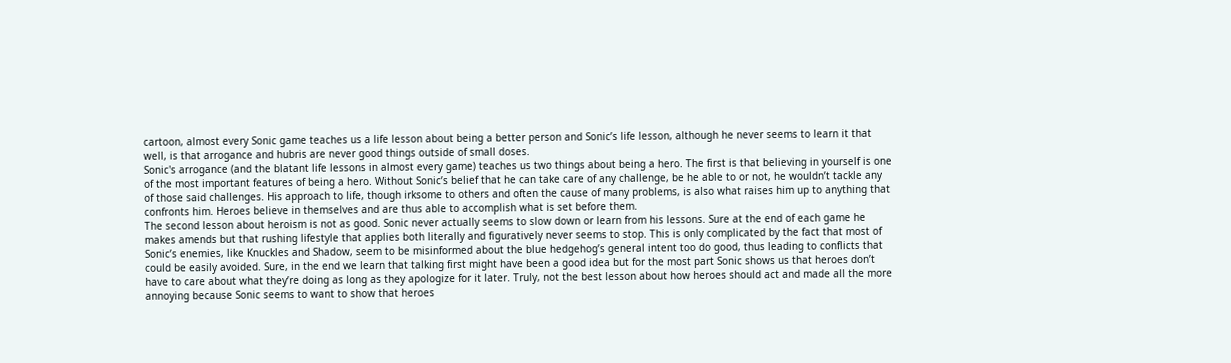cartoon, almost every Sonic game teaches us a life lesson about being a better person and Sonic’s life lesson, although he never seems to learn it that well, is that arrogance and hubris are never good things outside of small doses.
Sonic's arrogance (and the blatant life lessons in almost every game) teaches us two things about being a hero. The first is that believing in yourself is one of the most important features of being a hero. Without Sonic’s belief that he can take care of any challenge, be he able to or not, he wouldn’t tackle any of those said challenges. His approach to life, though irksome to others and often the cause of many problems, is also what raises him up to anything that confronts him. Heroes believe in themselves and are thus able to accomplish what is set before them.
The second lesson about heroism is not as good. Sonic never actually seems to slow down or learn from his lessons. Sure at the end of each game he makes amends but that rushing lifestyle that applies both literally and figuratively never seems to stop. This is only complicated by the fact that most of Sonic’s enemies, like Knuckles and Shadow, seem to be misinformed about the blue hedgehog’s general intent too do good, thus leading to conflicts that could be easily avoided. Sure, in the end we learn that talking first might have been a good idea but for the most part Sonic shows us that heroes don’t have to care about what they’re doing as long as they apologize for it later. Truly, not the best lesson about how heroes should act and made all the more annoying because Sonic seems to want to show that heroes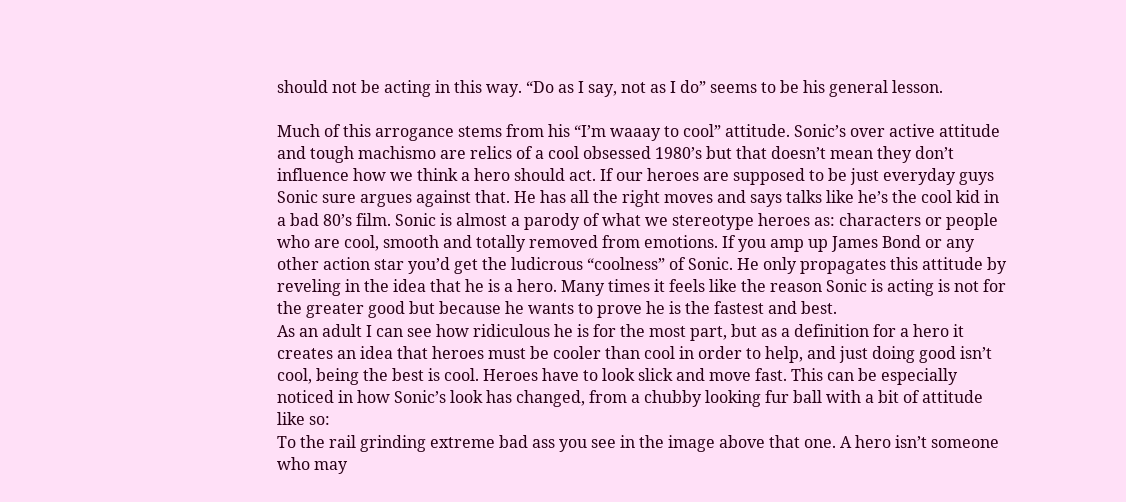should not be acting in this way. “Do as I say, not as I do” seems to be his general lesson.

Much of this arrogance stems from his “I’m waaay to cool” attitude. Sonic’s over active attitude and tough machismo are relics of a cool obsessed 1980’s but that doesn’t mean they don’t influence how we think a hero should act. If our heroes are supposed to be just everyday guys Sonic sure argues against that. He has all the right moves and says talks like he’s the cool kid in a bad 80’s film. Sonic is almost a parody of what we stereotype heroes as: characters or people who are cool, smooth and totally removed from emotions. If you amp up James Bond or any other action star you’d get the ludicrous “coolness” of Sonic. He only propagates this attitude by reveling in the idea that he is a hero. Many times it feels like the reason Sonic is acting is not for the greater good but because he wants to prove he is the fastest and best.
As an adult I can see how ridiculous he is for the most part, but as a definition for a hero it creates an idea that heroes must be cooler than cool in order to help, and just doing good isn’t cool, being the best is cool. Heroes have to look slick and move fast. This can be especially noticed in how Sonic’s look has changed, from a chubby looking fur ball with a bit of attitude like so:
To the rail grinding extreme bad ass you see in the image above that one. A hero isn’t someone who may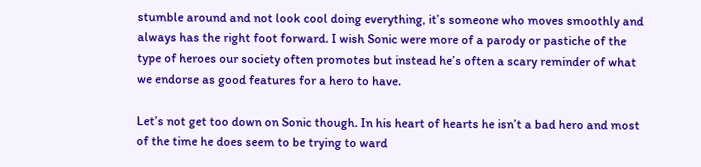stumble around and not look cool doing everything, it’s someone who moves smoothly and always has the right foot forward. I wish Sonic were more of a parody or pastiche of the type of heroes our society often promotes but instead he’s often a scary reminder of what we endorse as good features for a hero to have.

Let’s not get too down on Sonic though. In his heart of hearts he isn’t a bad hero and most of the time he does seem to be trying to ward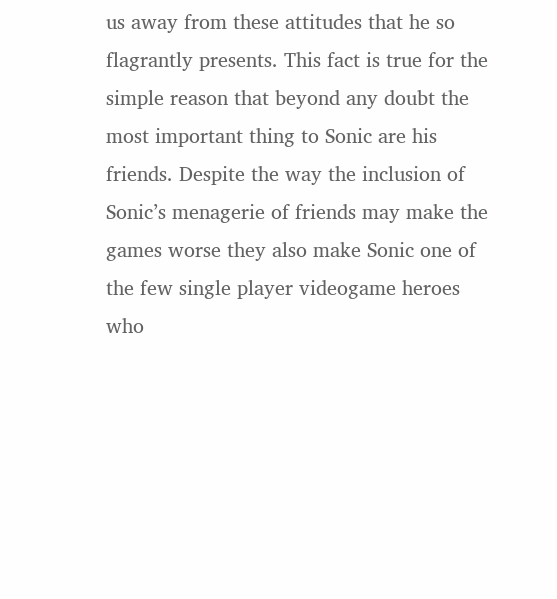us away from these attitudes that he so flagrantly presents. This fact is true for the simple reason that beyond any doubt the most important thing to Sonic are his friends. Despite the way the inclusion of Sonic’s menagerie of friends may make the games worse they also make Sonic one of the few single player videogame heroes who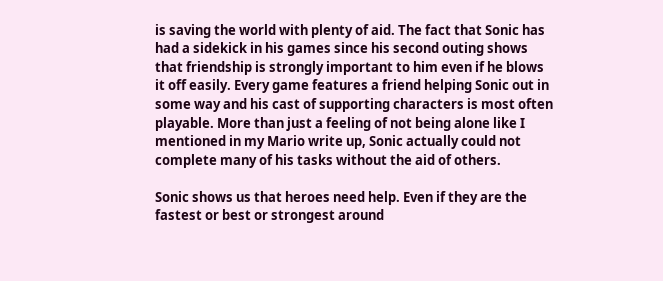is saving the world with plenty of aid. The fact that Sonic has had a sidekick in his games since his second outing shows that friendship is strongly important to him even if he blows it off easily. Every game features a friend helping Sonic out in some way and his cast of supporting characters is most often playable. More than just a feeling of not being alone like I mentioned in my Mario write up, Sonic actually could not complete many of his tasks without the aid of others.

Sonic shows us that heroes need help. Even if they are the fastest or best or strongest around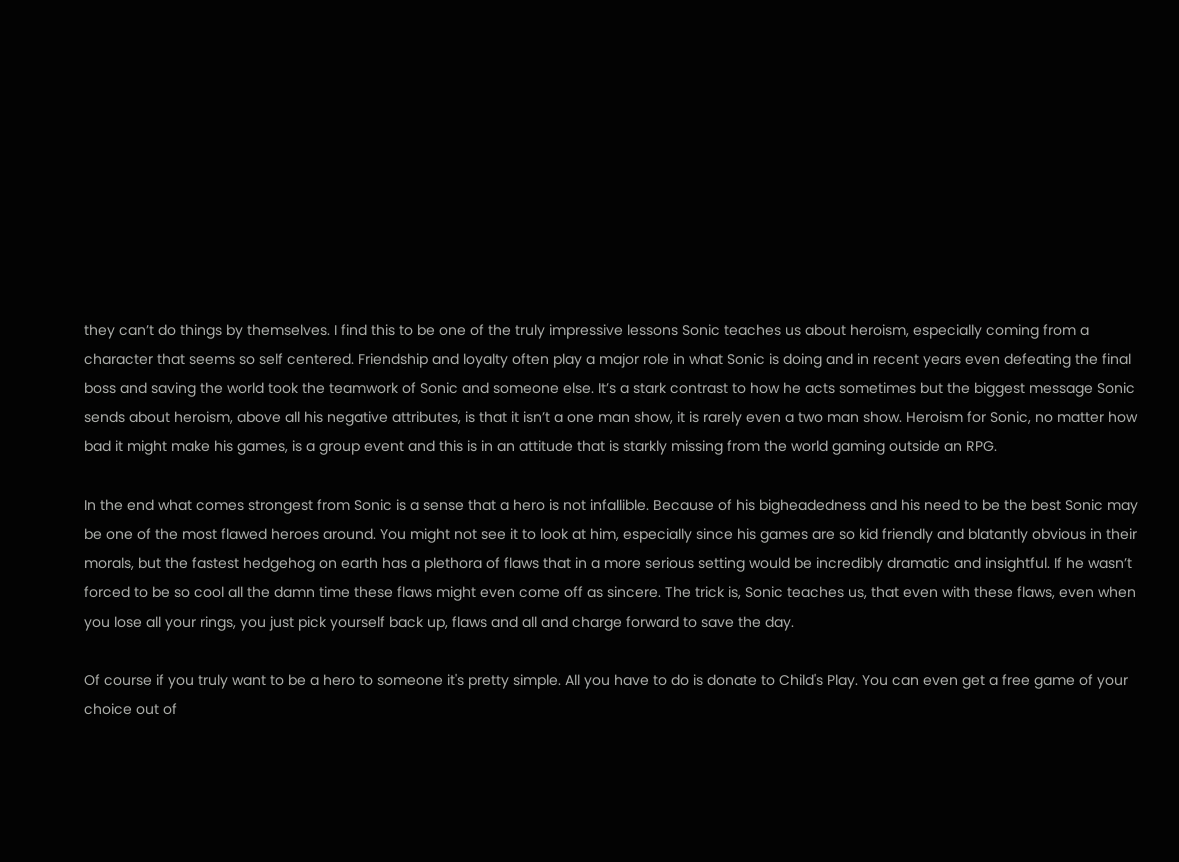they can’t do things by themselves. I find this to be one of the truly impressive lessons Sonic teaches us about heroism, especially coming from a character that seems so self centered. Friendship and loyalty often play a major role in what Sonic is doing and in recent years even defeating the final boss and saving the world took the teamwork of Sonic and someone else. It’s a stark contrast to how he acts sometimes but the biggest message Sonic sends about heroism, above all his negative attributes, is that it isn’t a one man show, it is rarely even a two man show. Heroism for Sonic, no matter how bad it might make his games, is a group event and this is in an attitude that is starkly missing from the world gaming outside an RPG.

In the end what comes strongest from Sonic is a sense that a hero is not infallible. Because of his bigheadedness and his need to be the best Sonic may be one of the most flawed heroes around. You might not see it to look at him, especially since his games are so kid friendly and blatantly obvious in their morals, but the fastest hedgehog on earth has a plethora of flaws that in a more serious setting would be incredibly dramatic and insightful. If he wasn’t forced to be so cool all the damn time these flaws might even come off as sincere. The trick is, Sonic teaches us, that even with these flaws, even when you lose all your rings, you just pick yourself back up, flaws and all and charge forward to save the day.

Of course if you truly want to be a hero to someone it's pretty simple. All you have to do is donate to Child's Play. You can even get a free game of your choice out of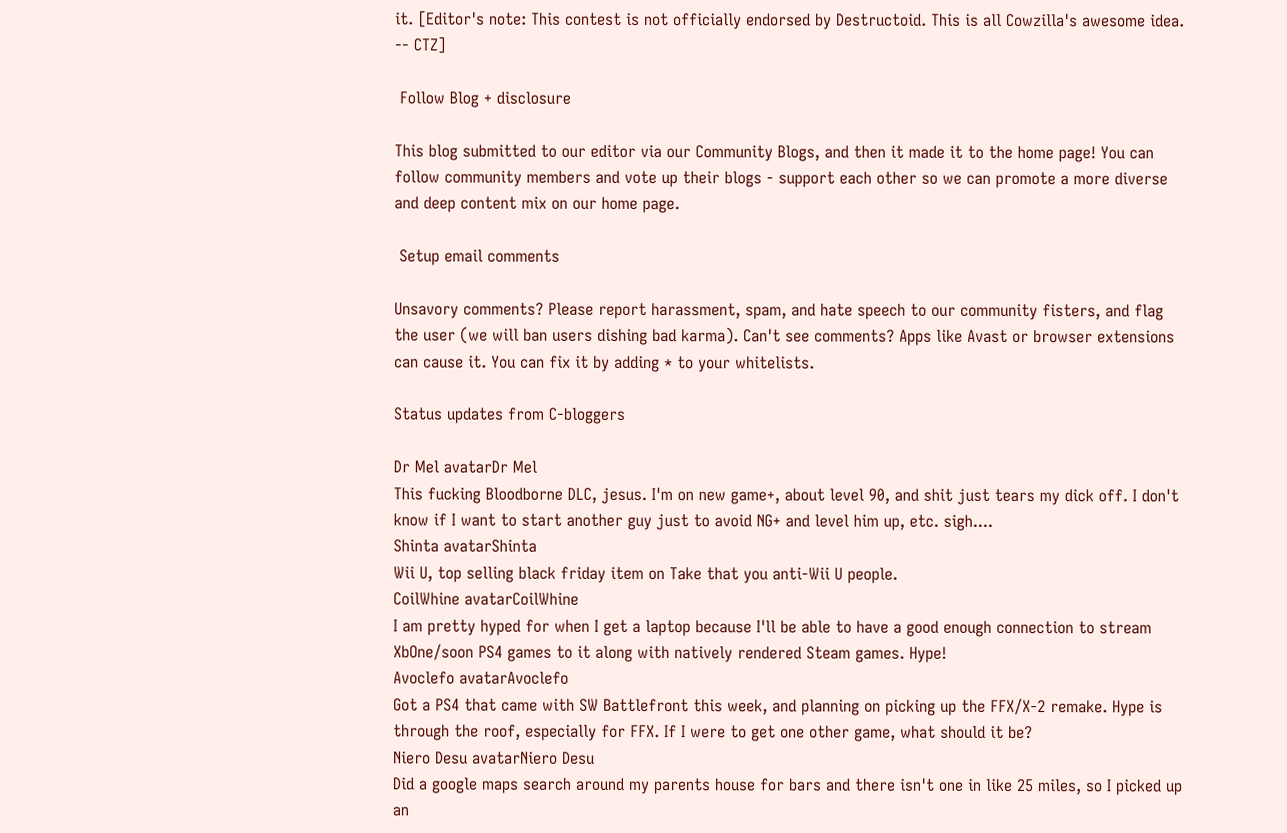it. [Editor's note: This contest is not officially endorsed by Destructoid. This is all Cowzilla's awesome idea. -- CTZ]

 Follow Blog + disclosure

This blog submitted to our editor via our Community Blogs, and then it made it to the home page! You can follow community members and vote up their blogs - support each other so we can promote a more diverse and deep content mix on our home page.

 Setup email comments

Unsavory comments? Please report harassment, spam, and hate speech to our community fisters, and flag the user (we will ban users dishing bad karma). Can't see comments? Apps like Avast or browser extensions can cause it. You can fix it by adding * to your whitelists.

Status updates from C-bloggers

Dr Mel avatarDr Mel
This fucking Bloodborne DLC, jesus. I'm on new game+, about level 90, and shit just tears my dick off. I don't know if I want to start another guy just to avoid NG+ and level him up, etc. sigh....
Shinta avatarShinta
Wii U, top selling black friday item on Take that you anti-Wii U people.
CoilWhine avatarCoilWhine
I am pretty hyped for when I get a laptop because I'll be able to have a good enough connection to stream XbOne/soon PS4 games to it along with natively rendered Steam games. Hype!
Avoclefo avatarAvoclefo
Got a PS4 that came with SW Battlefront this week, and planning on picking up the FFX/X-2 remake. Hype is through the roof, especially for FFX. If I were to get one other game, what should it be?
Niero Desu avatarNiero Desu
Did a google maps search around my parents house for bars and there isn't one in like 25 miles, so I picked up an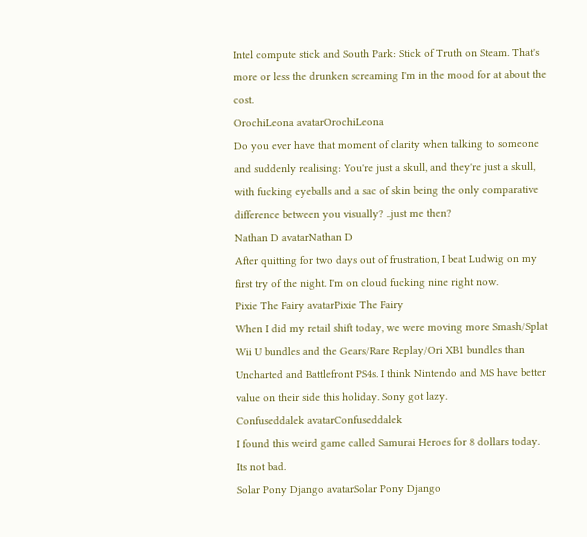Intel compute stick and South Park: Stick of Truth on Steam. That's more or less the drunken screaming I'm in the mood for at about the cost.
OrochiLeona avatarOrochiLeona
Do you ever have that moment of clarity when talking to someone and suddenly realising: You're just a skull, and they're just a skull, with fucking eyeballs and a sac of skin being the only comparative difference between you visually? ..just me then?
Nathan D avatarNathan D
After quitting for two days out of frustration, I beat Ludwig on my first try of the night. I'm on cloud fucking nine right now.
Pixie The Fairy avatarPixie The Fairy
When I did my retail shift today, we were moving more Smash/Splat Wii U bundles and the Gears/Rare Replay/Ori XB1 bundles than Uncharted and Battlefront PS4s. I think Nintendo and MS have better value on their side this holiday. Sony got lazy.
Confuseddalek avatarConfuseddalek
I found this weird game called Samurai Heroes for 8 dollars today. Its not bad.
Solar Pony Django avatarSolar Pony Django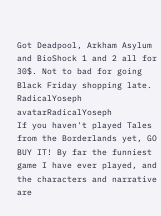Got Deadpool, Arkham Asylum and BioShock 1 and 2 all for 30$. Not to bad for going Black Friday shopping late.
RadicalYoseph avatarRadicalYoseph
If you haven't played Tales from the Borderlands yet, GO BUY IT! By far the funniest game I have ever played, and the characters and narrative are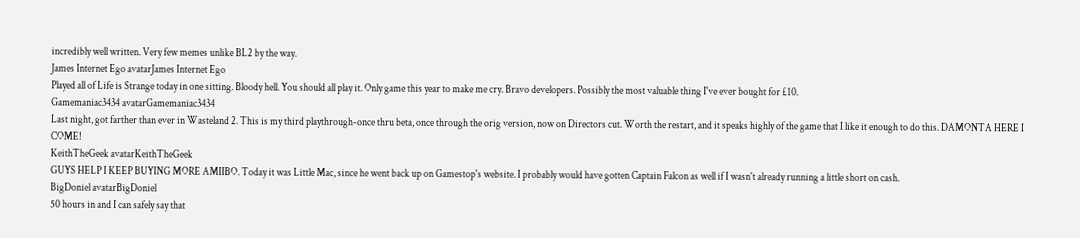incredibly well written. Very few memes unlike BL2 by the way.
James Internet Ego avatarJames Internet Ego
Played all of Life is Strange today in one sitting. Bloody hell. You should all play it. Only game this year to make me cry. Bravo developers. Possibly the most valuable thing I've ever bought for £10.
Gamemaniac3434 avatarGamemaniac3434
Last night, got farther than ever in Wasteland 2. This is my third playthrough-once thru beta, once through the orig version, now on Directors cut. Worth the restart, and it speaks highly of the game that I like it enough to do this. DAMONTA HERE I COME!
KeithTheGeek avatarKeithTheGeek
GUYS HELP I KEEP BUYING MORE AMIIBO. Today it was Little Mac, since he went back up on Gamestop's website. I probably would have gotten Captain Falcon as well if I wasn't already running a little short on cash.
BigDoniel avatarBigDoniel
50 hours in and I can safely say that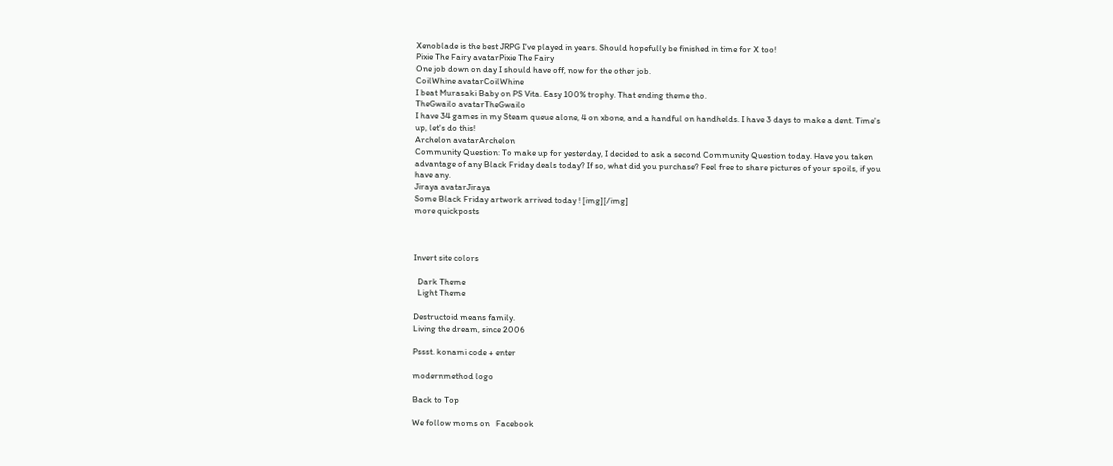Xenoblade is the best JRPG I've played in years. Should hopefully be finished in time for X too!
Pixie The Fairy avatarPixie The Fairy
One job down on day I should have off, now for the other job.
CoilWhine avatarCoilWhine
I beat Murasaki Baby on PS Vita. Easy 100% trophy. That ending theme tho.
TheGwailo avatarTheGwailo
I have 34 games in my Steam queue alone, 4 on xbone, and a handful on handhelds. I have 3 days to make a dent. Time's up, let's do this!
Archelon avatarArchelon
Community Question: To make up for yesterday, I decided to ask a second Community Question today. Have you taken advantage of any Black Friday deals today? If so, what did you purchase? Feel free to share pictures of your spoils, if you have any.
Jiraya avatarJiraya
Some Black Friday artwork arrived today ! [img][/img]
more quickposts



Invert site colors

  Dark Theme
  Light Theme

Destructoid means family.
Living the dream, since 2006

Pssst. konami code + enter

modernmethod logo

Back to Top

We follow moms on   Facebook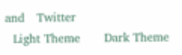and   Twitter
  Light Theme      Dark Theme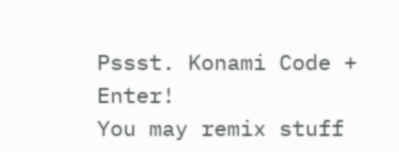Pssst. Konami Code + Enter!
You may remix stuff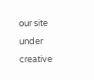our site under creative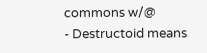commons w/@
- Destructoid means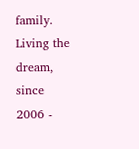family. Living the dream, since 2006 -